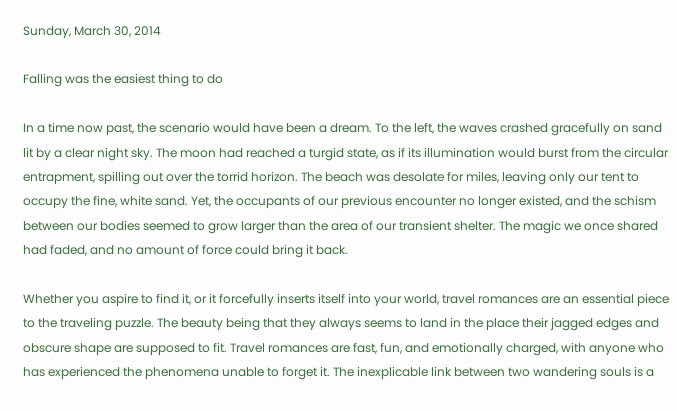Sunday, March 30, 2014

Falling was the easiest thing to do

In a time now past, the scenario would have been a dream. To the left, the waves crashed gracefully on sand lit by a clear night sky. The moon had reached a turgid state, as if its illumination would burst from the circular entrapment, spilling out over the torrid horizon. The beach was desolate for miles, leaving only our tent to occupy the fine, white sand. Yet, the occupants of our previous encounter no longer existed, and the schism between our bodies seemed to grow larger than the area of our transient shelter. The magic we once shared had faded, and no amount of force could bring it back.

Whether you aspire to find it, or it forcefully inserts itself into your world, travel romances are an essential piece to the traveling puzzle. The beauty being that they always seems to land in the place their jagged edges and obscure shape are supposed to fit. Travel romances are fast, fun, and emotionally charged, with anyone who has experienced the phenomena unable to forget it. The inexplicable link between two wandering souls is a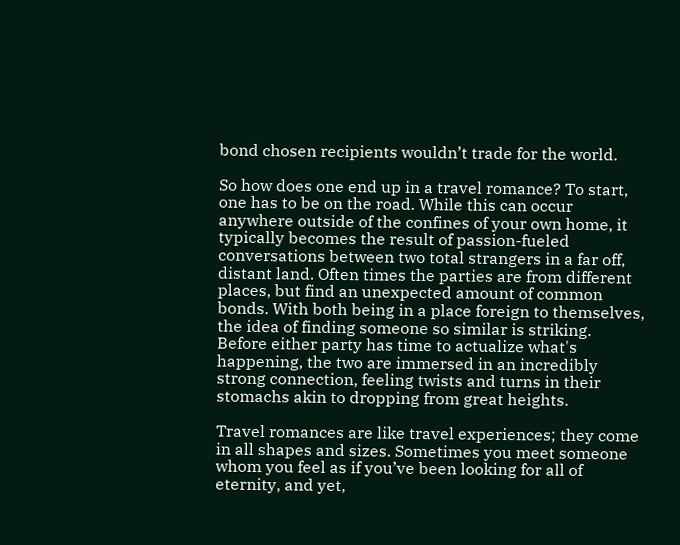bond chosen recipients wouldn’t trade for the world.

So how does one end up in a travel romance? To start, one has to be on the road. While this can occur anywhere outside of the confines of your own home, it typically becomes the result of passion-fueled conversations between two total strangers in a far off, distant land. Often times the parties are from different places, but find an unexpected amount of common bonds. With both being in a place foreign to themselves, the idea of finding someone so similar is striking. Before either party has time to actualize what's happening, the two are immersed in an incredibly strong connection, feeling twists and turns in their stomachs akin to dropping from great heights.

Travel romances are like travel experiences; they come in all shapes and sizes. Sometimes you meet someone whom you feel as if you’ve been looking for all of eternity, and yet,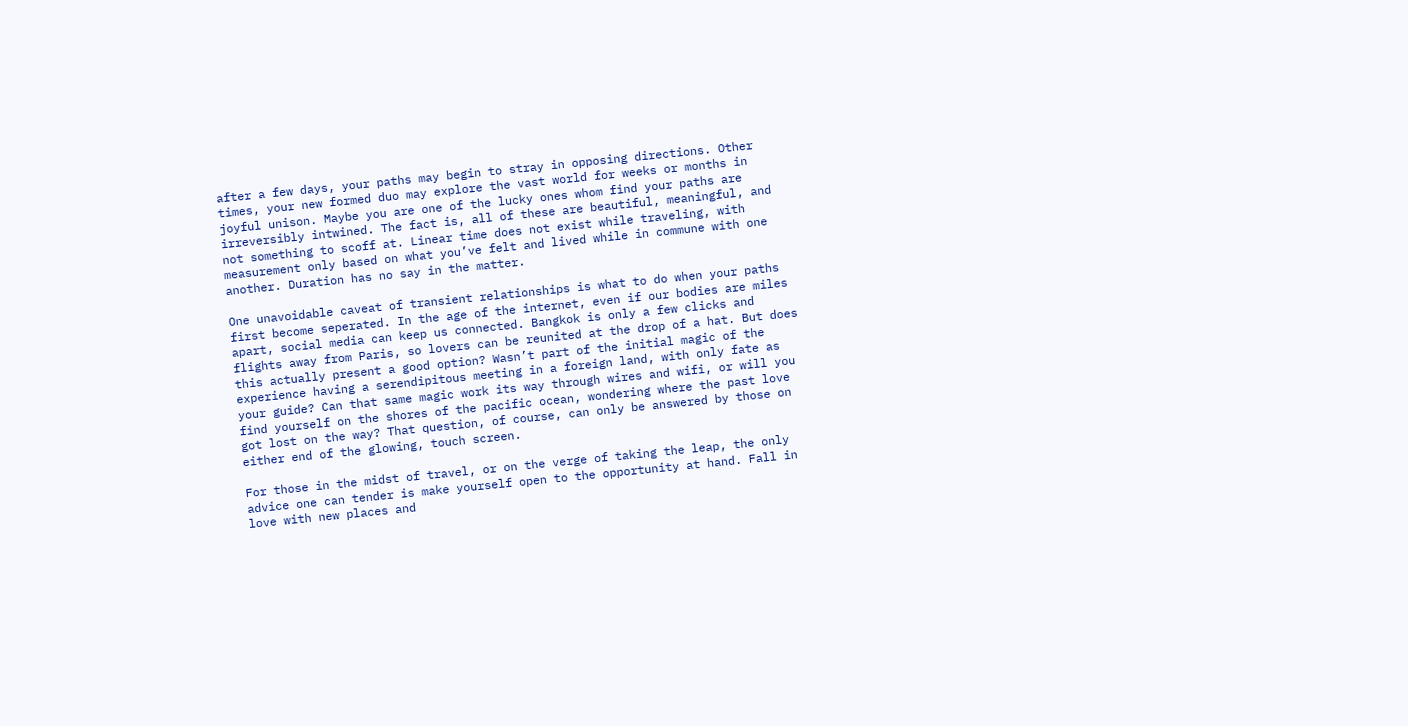after a few days, your paths may begin to stray in opposing directions. Other times, your new formed duo may explore the vast world for weeks or months in joyful unison. Maybe you are one of the lucky ones whom find your paths are irreversibly intwined. The fact is, all of these are beautiful, meaningful, and not something to scoff at. Linear time does not exist while traveling, with measurement only based on what you’ve felt and lived while in commune with one another. Duration has no say in the matter.

One unavoidable caveat of transient relationships is what to do when your paths first become seperated. In the age of the internet, even if our bodies are miles apart, social media can keep us connected. Bangkok is only a few clicks and flights away from Paris, so lovers can be reunited at the drop of a hat. But does this actually present a good option? Wasn’t part of the initial magic of the experience having a serendipitous meeting in a foreign land, with only fate as your guide? Can that same magic work its way through wires and wifi, or will you find yourself on the shores of the pacific ocean, wondering where the past love got lost on the way? That question, of course, can only be answered by those on either end of the glowing, touch screen.

For those in the midst of travel, or on the verge of taking the leap, the only advice one can tender is make yourself open to the opportunity at hand. Fall in love with new places and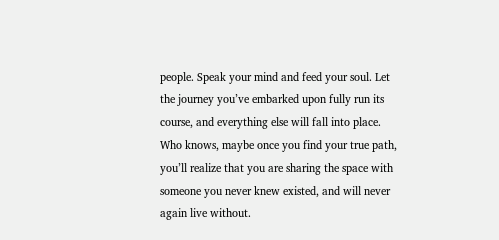people. Speak your mind and feed your soul. Let the journey you’ve embarked upon fully run its course, and everything else will fall into place. Who knows, maybe once you find your true path, you’ll realize that you are sharing the space with someone you never knew existed, and will never again live without.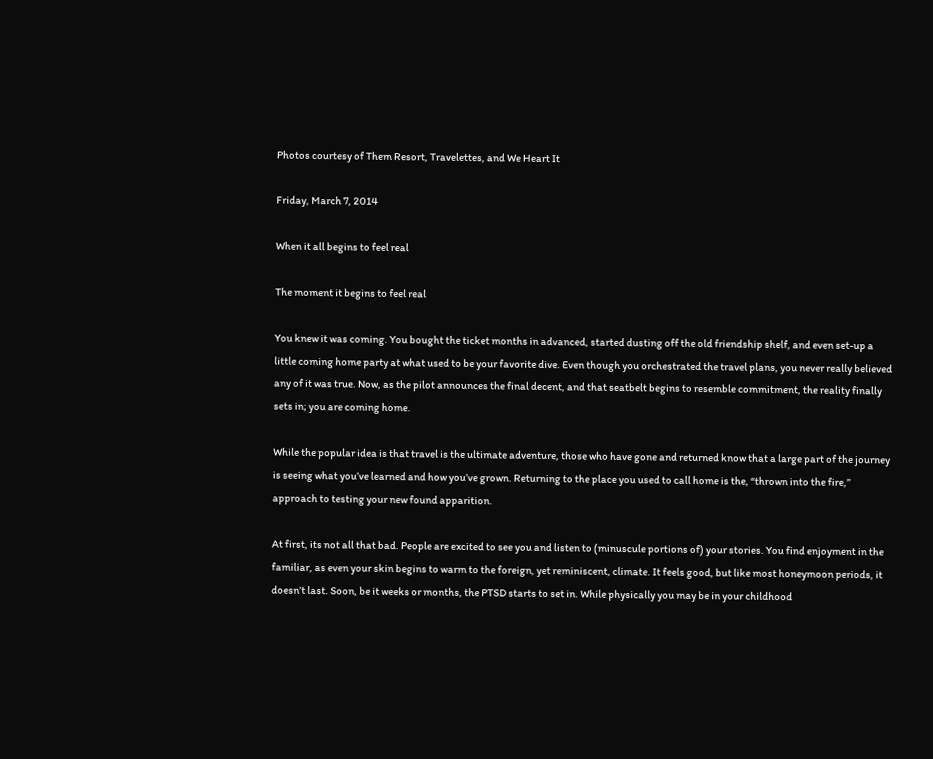Photos courtesy of Them Resort, Travelettes, and We Heart It

Friday, March 7, 2014

When it all begins to feel real

The moment it begins to feel real

You knew it was coming. You bought the ticket months in advanced, started dusting off the old friendship shelf, and even set-up a little coming home party at what used to be your favorite dive. Even though you orchestrated the travel plans, you never really believed any of it was true. Now, as the pilot announces the final decent, and that seatbelt begins to resemble commitment, the reality finally sets in; you are coming home.

While the popular idea is that travel is the ultimate adventure, those who have gone and returned know that a large part of the journey is seeing what you’ve learned and how you’ve grown. Returning to the place you used to call home is the, “thrown into the fire,” approach to testing your new found apparition.

At first, its not all that bad. People are excited to see you and listen to (minuscule portions of) your stories. You find enjoyment in the familiar, as even your skin begins to warm to the foreign, yet reminiscent, climate. It feels good, but like most honeymoon periods, it doesn’t last. Soon, be it weeks or months, the PTSD starts to set in. While physically you may be in your childhood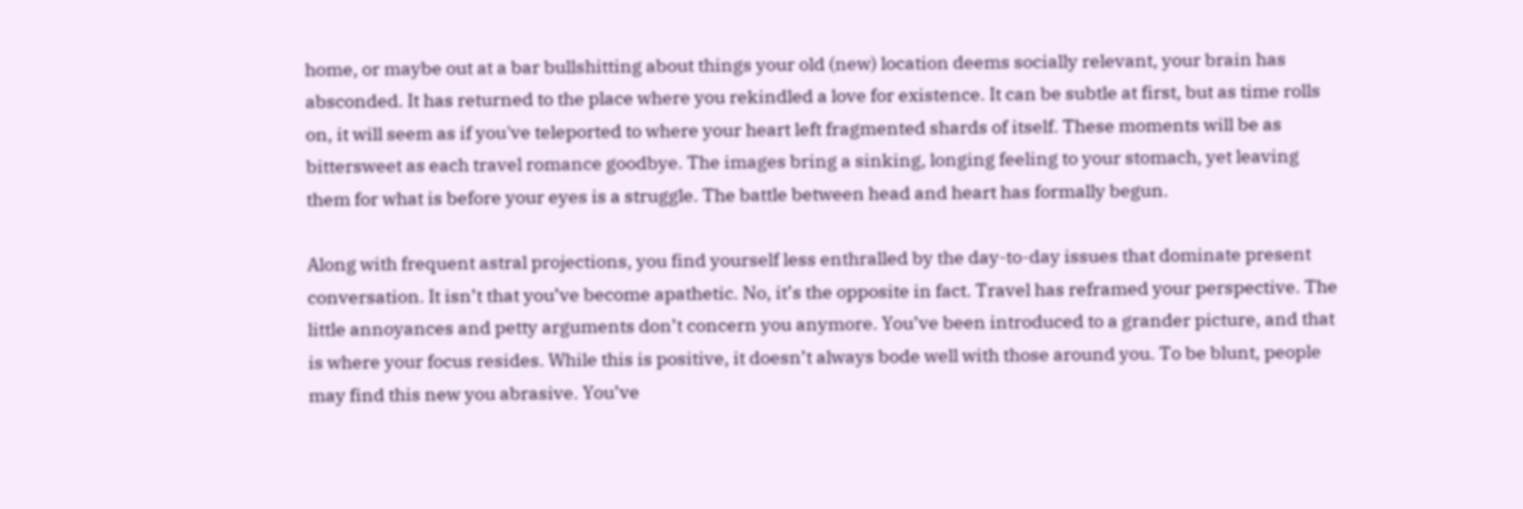home, or maybe out at a bar bullshitting about things your old (new) location deems socially relevant, your brain has absconded. It has returned to the place where you rekindled a love for existence. It can be subtle at first, but as time rolls on, it will seem as if you've teleported to where your heart left fragmented shards of itself. These moments will be as bittersweet as each travel romance goodbye. The images bring a sinking, longing feeling to your stomach, yet leaving them for what is before your eyes is a struggle. The battle between head and heart has formally begun.

Along with frequent astral projections, you find yourself less enthralled by the day-to-day issues that dominate present conversation. It isn’t that you’ve become apathetic. No, it’s the opposite in fact. Travel has reframed your perspective. The little annoyances and petty arguments don’t concern you anymore. You’ve been introduced to a grander picture, and that is where your focus resides. While this is positive, it doesn’t always bode well with those around you. To be blunt, people may find this new you abrasive. You’ve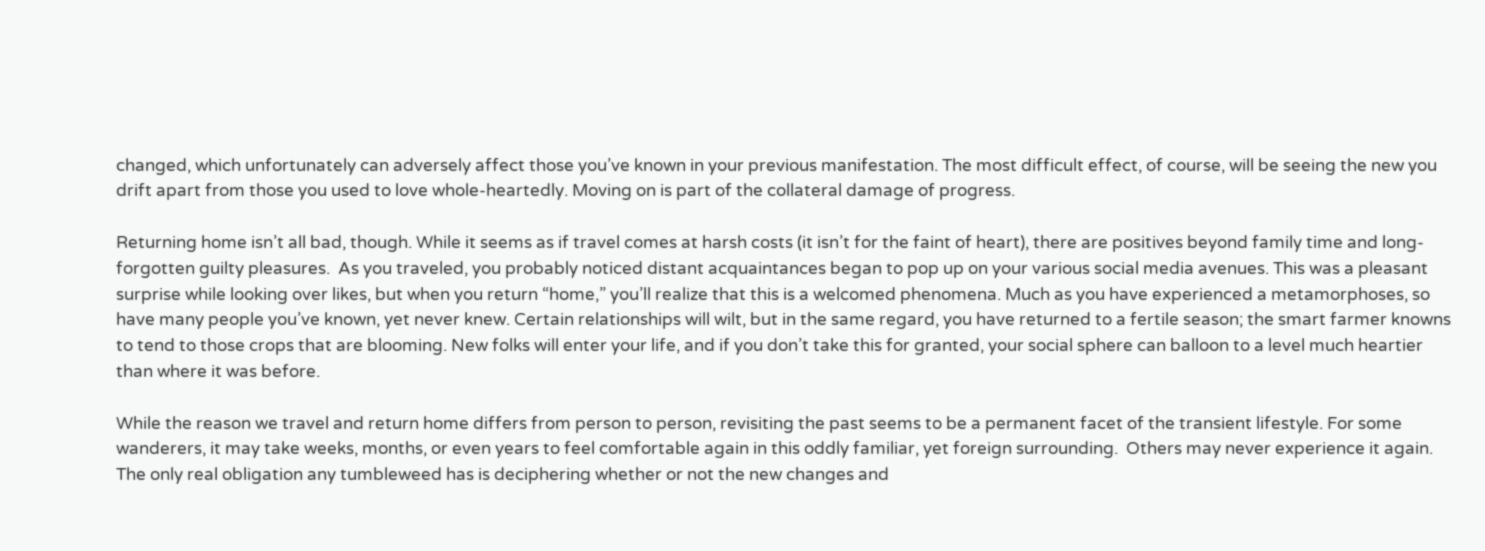changed, which unfortunately can adversely affect those you’ve known in your previous manifestation. The most difficult effect, of course, will be seeing the new you drift apart from those you used to love whole-heartedly. Moving on is part of the collateral damage of progress.

Returning home isn’t all bad, though. While it seems as if travel comes at harsh costs (it isn’t for the faint of heart), there are positives beyond family time and long-forgotten guilty pleasures.  As you traveled, you probably noticed distant acquaintances began to pop up on your various social media avenues. This was a pleasant surprise while looking over likes, but when you return “home,” you’ll realize that this is a welcomed phenomena. Much as you have experienced a metamorphoses, so have many people you’ve known, yet never knew. Certain relationships will wilt, but in the same regard, you have returned to a fertile season; the smart farmer knowns to tend to those crops that are blooming. New folks will enter your life, and if you don’t take this for granted, your social sphere can balloon to a level much heartier than where it was before.

While the reason we travel and return home differs from person to person, revisiting the past seems to be a permanent facet of the transient lifestyle. For some wanderers, it may take weeks, months, or even years to feel comfortable again in this oddly familiar, yet foreign surrounding.  Others may never experience it again. The only real obligation any tumbleweed has is deciphering whether or not the new changes and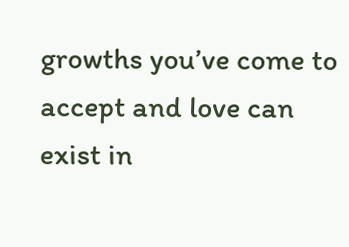growths you’ve come to accept and love can exist in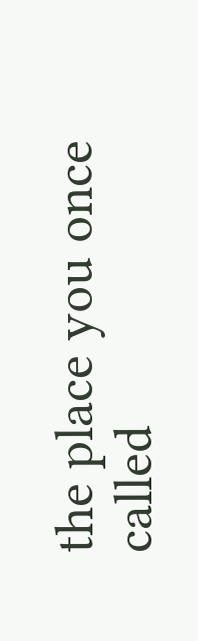the place you once called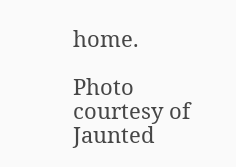home.

Photo courtesy of Jaunted